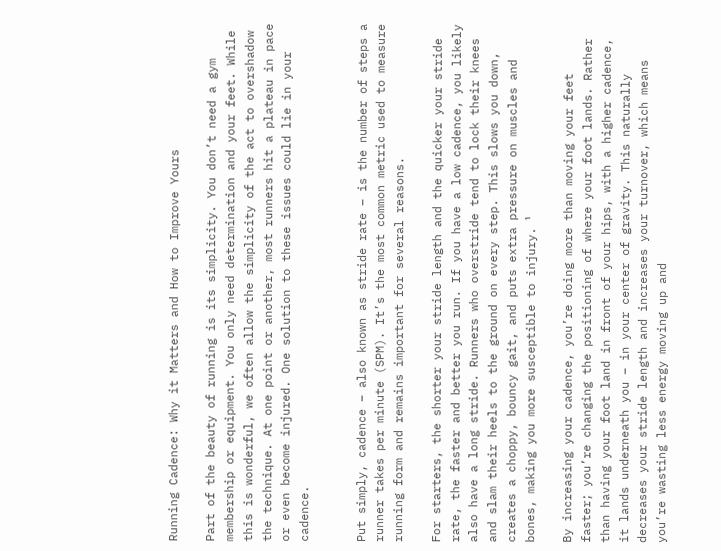Running Cadence: Why it Matters and How to Improve Yours

Part of the beauty of running is its simplicity. You don’t need a gym membership or equipment. You only need determination and your feet. While this is wonderful, we often allow the simplicity of the act to overshadow the technique. At one point or another, most runners hit a plateau in pace or even become injured. One solution to these issues could lie in your cadence.


Put simply, cadence – also known as stride rate – is the number of steps a runner takes per minute (SPM). It’s the most common metric used to measure running form and remains important for several reasons.

For starters, the shorter your stride length and the quicker your stride rate, the faster and better you run. If you have a low cadence, you likely also have a long stride. Runners who overstride tend to lock their knees and slam their heels to the ground on every step. This slows you down, creates a choppy, bouncy gait, and puts extra pressure on muscles and bones, making you more susceptible to injury. ¹

By increasing your cadence, you’re doing more than moving your feet faster; you’re changing the positioning of where your foot lands. Rather than having your foot land in front of your hips, with a higher cadence, it lands underneath you – in your center of gravity. This naturally decreases your stride length and increases your turnover, which means you’re wasting less energy moving up and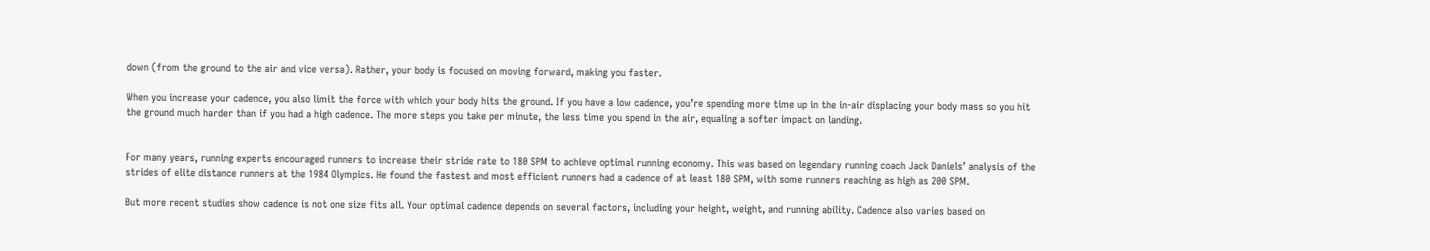down (from the ground to the air and vice versa). Rather, your body is focused on moving forward, making you faster.

When you increase your cadence, you also limit the force with which your body hits the ground. If you have a low cadence, you’re spending more time up in the in-air displacing your body mass so you hit the ground much harder than if you had a high cadence. The more steps you take per minute, the less time you spend in the air, equaling a softer impact on landing.


For many years, running experts encouraged runners to increase their stride rate to 180 SPM to achieve optimal running economy. This was based on legendary running coach Jack Daniels’ analysis of the strides of elite distance runners at the 1984 Olympics. He found the fastest and most efficient runners had a cadence of at least 180 SPM, with some runners reaching as high as 200 SPM.

But more recent studies show cadence is not one size fits all. Your optimal cadence depends on several factors, including your height, weight, and running ability. Cadence also varies based on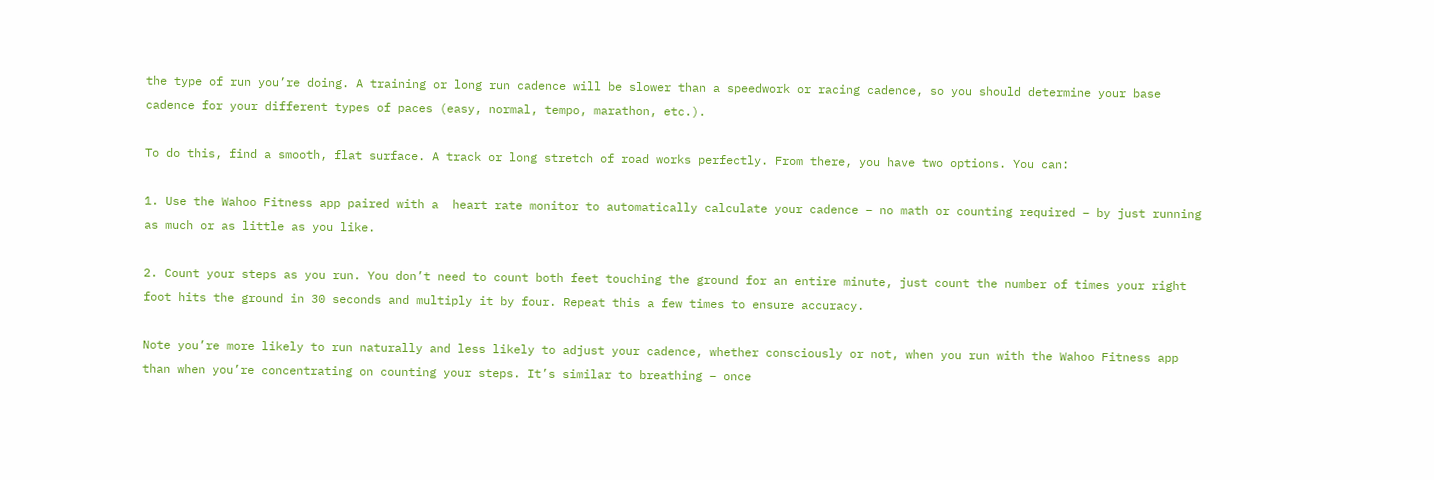the type of run you’re doing. A training or long run cadence will be slower than a speedwork or racing cadence, so you should determine your base cadence for your different types of paces (easy, normal, tempo, marathon, etc.).

To do this, find a smooth, flat surface. A track or long stretch of road works perfectly. From there, you have two options. You can:

1. Use the Wahoo Fitness app paired with a  heart rate monitor to automatically calculate your cadence – no math or counting required – by just running as much or as little as you like.

2. Count your steps as you run. You don’t need to count both feet touching the ground for an entire minute, just count the number of times your right foot hits the ground in 30 seconds and multiply it by four. Repeat this a few times to ensure accuracy.

Note you’re more likely to run naturally and less likely to adjust your cadence, whether consciously or not, when you run with the Wahoo Fitness app than when you’re concentrating on counting your steps. It’s similar to breathing – once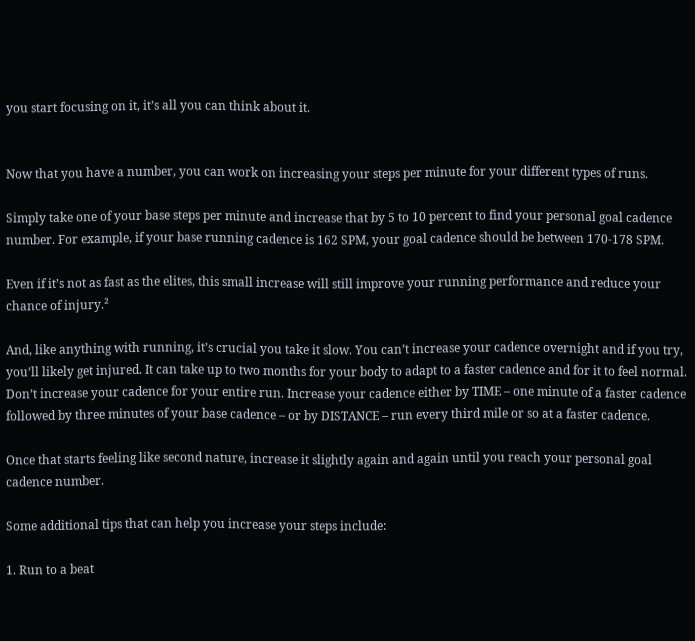you start focusing on it, it’s all you can think about it.


Now that you have a number, you can work on increasing your steps per minute for your different types of runs.

Simply take one of your base steps per minute and increase that by 5 to 10 percent to find your personal goal cadence number. For example, if your base running cadence is 162 SPM, your goal cadence should be between 170-178 SPM.

Even if it’s not as fast as the elites, this small increase will still improve your running performance and reduce your chance of injury.²

And, like anything with running, it’s crucial you take it slow. You can’t increase your cadence overnight and if you try, you’ll likely get injured. It can take up to two months for your body to adapt to a faster cadence and for it to feel normal. Don’t increase your cadence for your entire run. Increase your cadence either by TIME – one minute of a faster cadence followed by three minutes of your base cadence – or by DISTANCE – run every third mile or so at a faster cadence.

Once that starts feeling like second nature, increase it slightly again and again until you reach your personal goal cadence number.

Some additional tips that can help you increase your steps include:

1. Run to a beat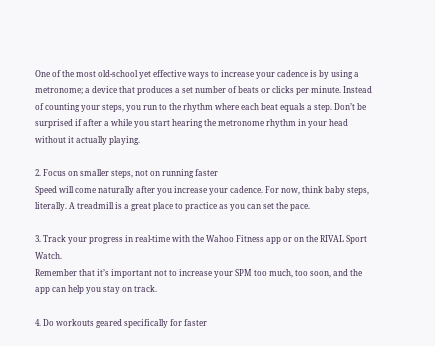One of the most old-school yet effective ways to increase your cadence is by using a metronome; a device that produces a set number of beats or clicks per minute. Instead of counting your steps, you run to the rhythm where each beat equals a step. Don’t be surprised if after a while you start hearing the metronome rhythm in your head without it actually playing.

2. Focus on smaller steps, not on running faster
Speed will come naturally after you increase your cadence. For now, think baby steps, literally. A treadmill is a great place to practice as you can set the pace.

3. Track your progress in real-time with the Wahoo Fitness app or on the RIVAL Sport Watch.
Remember that it’s important not to increase your SPM too much, too soon, and the app can help you stay on track.

4. Do workouts geared specifically for faster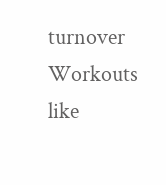turnover
Workouts like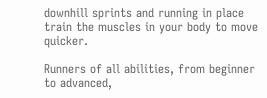downhill sprints and running in place train the muscles in your body to move quicker.

Runners of all abilities, from beginner to advanced,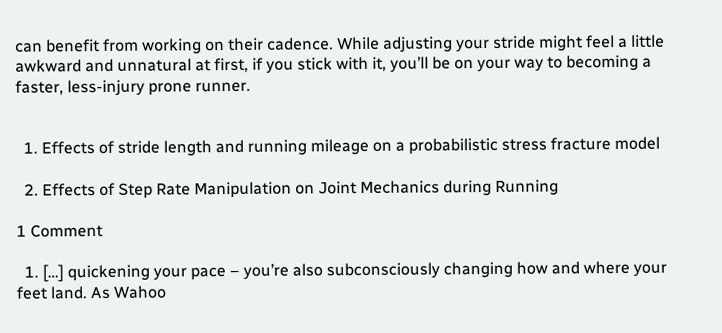can benefit from working on their cadence. While adjusting your stride might feel a little awkward and unnatural at first, if you stick with it, you’ll be on your way to becoming a faster, less-injury prone runner.


  1. Effects of stride length and running mileage on a probabilistic stress fracture model

  2. Effects of Step Rate Manipulation on Joint Mechanics during Running

1 Comment

  1. […] quickening your pace – you’re also subconsciously changing how and where your feet land. As Wahoo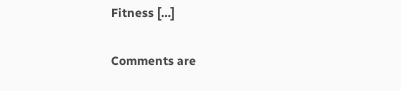Fitness […]

Comments are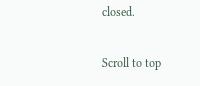closed.

Scroll to top